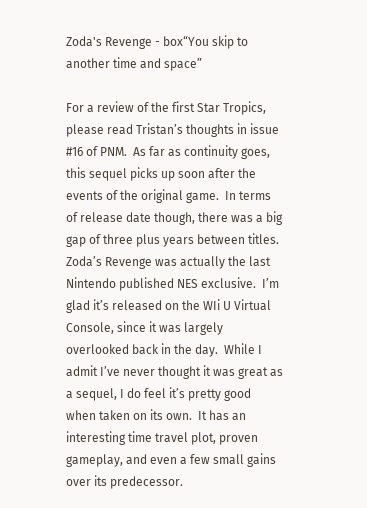Zoda's Revenge - box“You skip to another time and space”

For a review of the first Star Tropics, please read Tristan’s thoughts in issue #16 of PNM.  As far as continuity goes, this sequel picks up soon after the events of the original game.  In terms of release date though, there was a big gap of three plus years between titles.  Zoda’s Revenge was actually the last Nintendo published NES exclusive.  I’m glad it’s released on the WIi U Virtual Console, since it was largely overlooked back in the day.  While I admit I’ve never thought it was great as a sequel, I do feel it’s pretty good when taken on its own.  It has an interesting time travel plot, proven gameplay, and even a few small gains over its predecessor.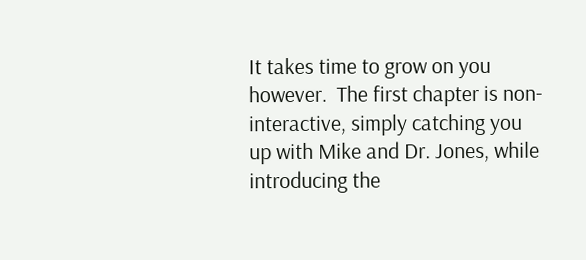It takes time to grow on you however.  The first chapter is non-interactive, simply catching you up with Mike and Dr. Jones, while introducing the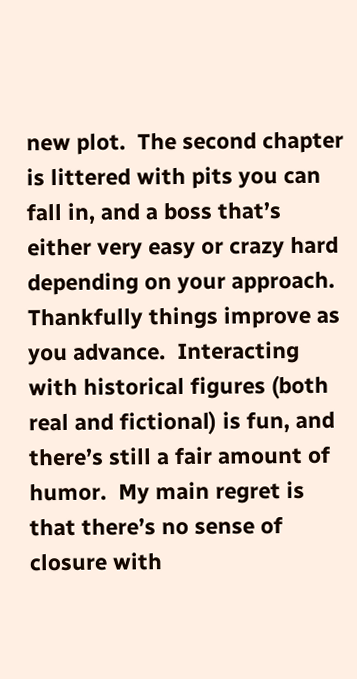new plot.  The second chapter is littered with pits you can fall in, and a boss that’s either very easy or crazy hard depending on your approach.  Thankfully things improve as you advance.  Interacting with historical figures (both real and fictional) is fun, and there’s still a fair amount of humor.  My main regret is that there’s no sense of closure with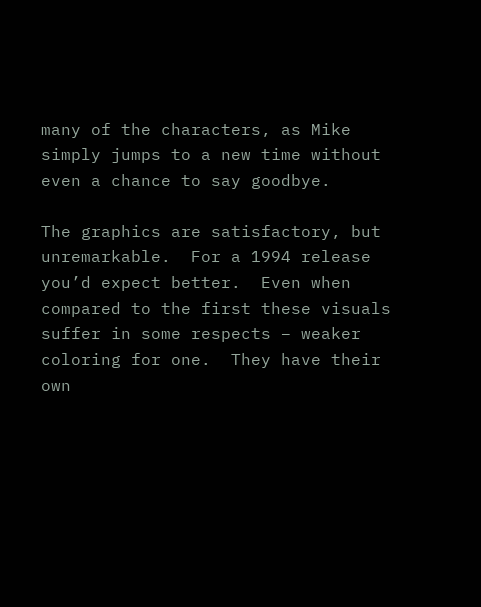many of the characters, as Mike simply jumps to a new time without even a chance to say goodbye.

The graphics are satisfactory, but unremarkable.  For a 1994 release you’d expect better.  Even when compared to the first these visuals suffer in some respects – weaker coloring for one.  They have their own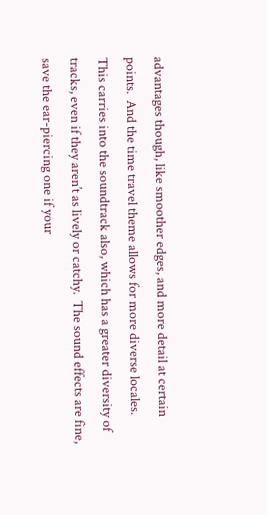advantages though, like smoother edges, and more detail at certain points.  And the time travel theme allows for more diverse locales.  This carries into the soundtrack also, which has a greater diversity of tracks, even if they aren’t as lively or catchy.  The sound effects are fine, save the ear-piercing one if your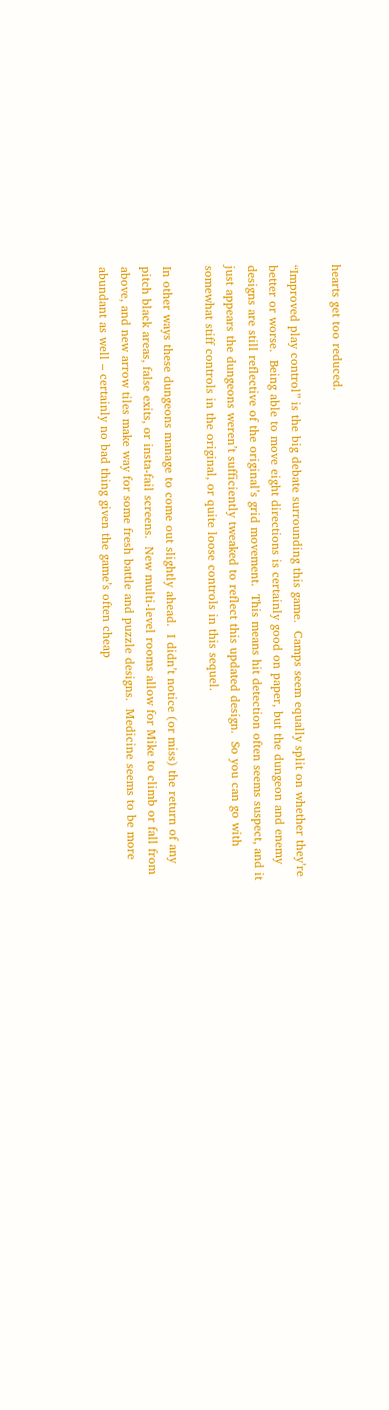hearts get too reduced.

“Improved play control” is the big debate surrounding this game.  Camps seem equally split on whether they’re better or worse.  Being able to move eight directions is certainly good on paper, but the dungeon and enemy designs are still reflective of the original’s grid movement.  This means hit detection often seems suspect, and it just appears the dungeons weren’t sufficiently tweaked to reflect this updated design.  So you can go with somewhat stiff controls in the original, or quite loose controls in this sequel.

In other ways these dungeons manage to come out slightly ahead.  I didn’t notice (or miss) the return of any pitch black areas, false exits, or insta-fail screens.  New multi-level rooms allow for Mike to climb or fall from above, and new arrow tiles make way for some fresh battle and puzzle designs.  Medicine seems to be more abundant as well – certainly no bad thing given the game’s often cheap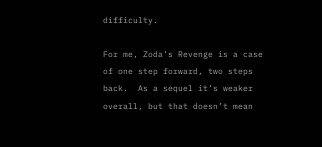difficulty.

For me, Zoda’s Revenge is a case of one step forward, two steps back.  As a sequel it’s weaker overall, but that doesn’t mean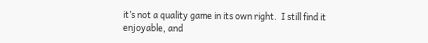it’s not a quality game in its own right.  I still find it enjoyable, and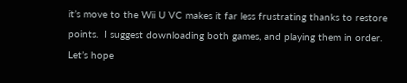it’s move to the Wii U VC makes it far less frustrating thanks to restore points.  I suggest downloading both games, and playing them in order.  Let’s hope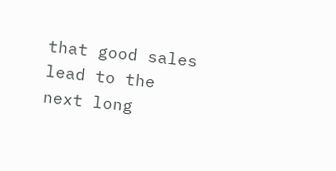that good sales lead to the next long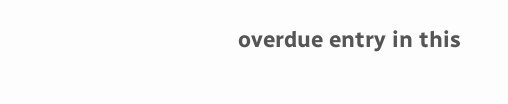overdue entry in this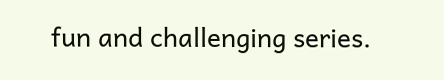fun and challenging series.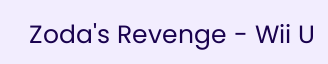Zoda's Revenge - Wii U